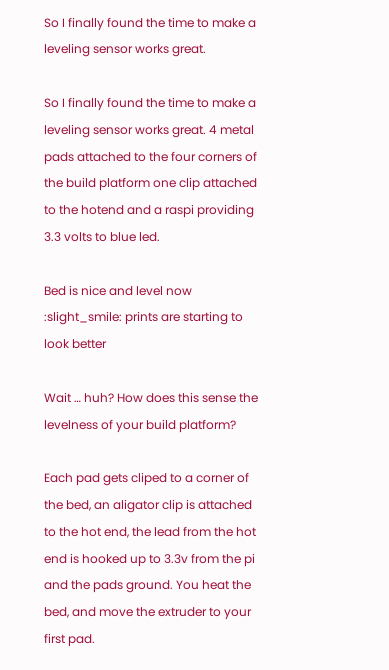So I finally found the time to make a leveling sensor works great.

So I finally found the time to make a leveling sensor works great. 4 metal pads attached to the four corners of the build platform one clip attached to the hotend and a raspi providing 3.3 volts to blue led.

Bed is nice and level now :slight_smile: prints are starting to look better

Wait … huh? How does this sense the levelness of your build platform?

Each pad gets cliped to a corner of the bed, an aligator clip is attached to the hot end, the lead from the hot end is hooked up to 3.3v from the pi and the pads ground. You heat the bed, and move the extruder to your first pad.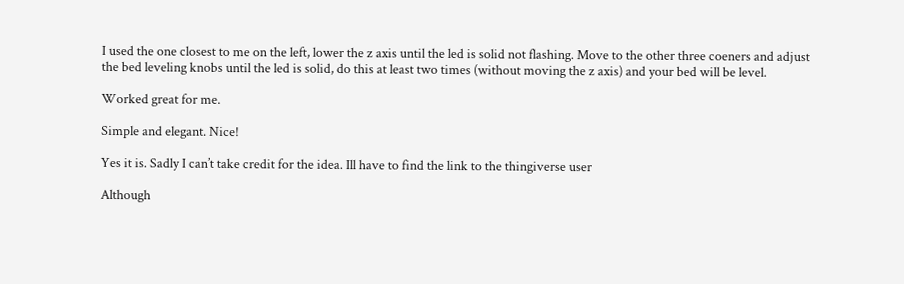I used the one closest to me on the left, lower the z axis until the led is solid not flashing. Move to the other three coeners and adjust the bed leveling knobs until the led is solid, do this at least two times (without moving the z axis) and your bed will be level.

Worked great for me.

Simple and elegant. Nice!

Yes it is. Sadly I can’t take credit for the idea. Ill have to find the link to the thingiverse user

Although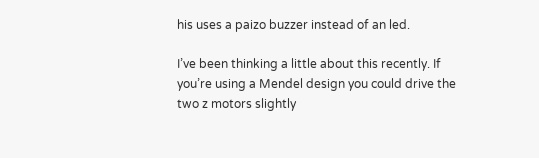his uses a paizo buzzer instead of an led.

I’ve been thinking a little about this recently. If you’re using a Mendel design you could drive the two z motors slightly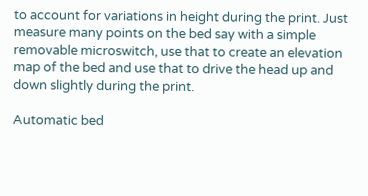to account for variations in height during the print. Just measure many points on the bed say with a simple removable microswitch, use that to create an elevation map of the bed and use that to drive the head up and down slightly during the print.

Automatic bed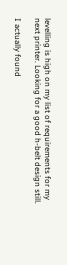levelling is high on my list of requirements for my next printer. Looking for a good h-belt design still.

I actually found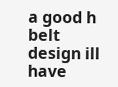a good h belt design ill have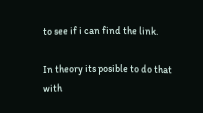to see if i can find the link.

In theory its posible to do that with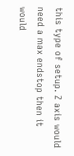this type of setup. Z axis would need a max endstop then it would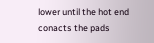lower until the hot end conacts the pads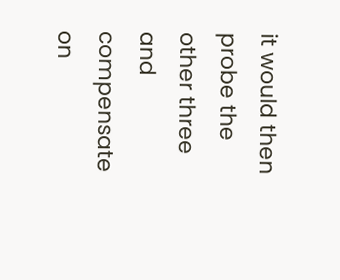it would then probe the other three and compensate on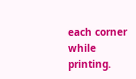each corner while printing.